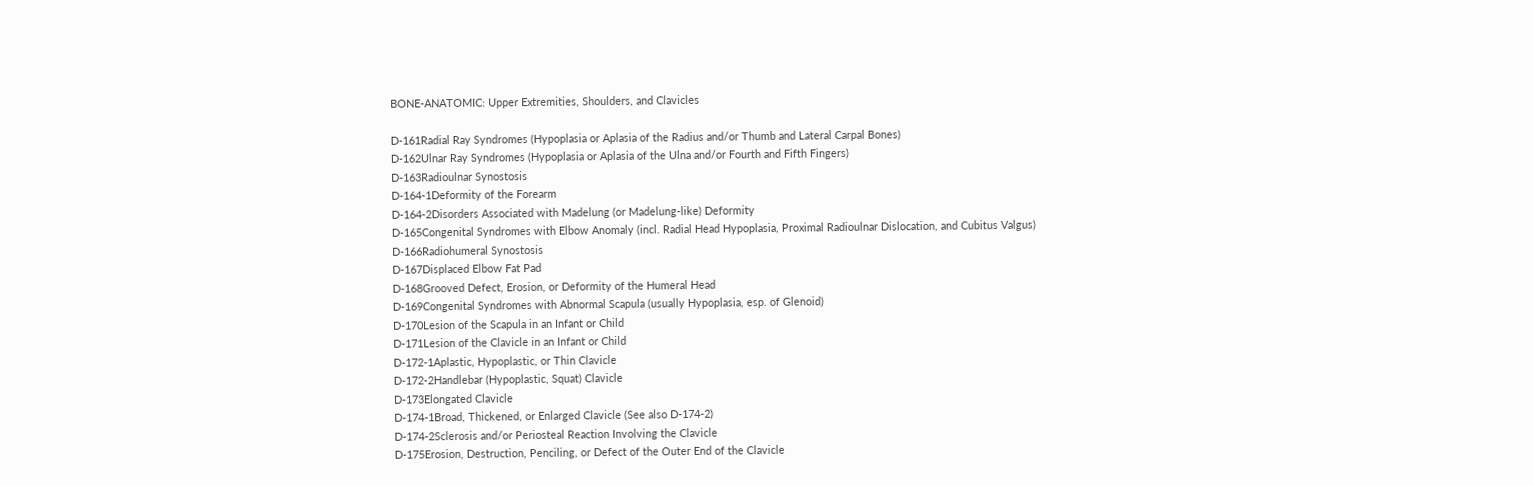BONE-ANATOMIC: Upper Extremities, Shoulders, and Clavicles

D-161Radial Ray Syndromes (Hypoplasia or Aplasia of the Radius and/or Thumb and Lateral Carpal Bones)
D-162Ulnar Ray Syndromes (Hypoplasia or Aplasia of the Ulna and/or Fourth and Fifth Fingers)
D-163Radioulnar Synostosis
D-164-1Deformity of the Forearm
D-164-2Disorders Associated with Madelung (or Madelung-like) Deformity
D-165Congenital Syndromes with Elbow Anomaly (incl. Radial Head Hypoplasia, Proximal Radioulnar Dislocation, and Cubitus Valgus)
D-166Radiohumeral Synostosis
D-167Displaced Elbow Fat Pad
D-168Grooved Defect, Erosion, or Deformity of the Humeral Head
D-169Congenital Syndromes with Abnormal Scapula (usually Hypoplasia, esp. of Glenoid)
D-170Lesion of the Scapula in an Infant or Child
D-171Lesion of the Clavicle in an Infant or Child
D-172-1Aplastic, Hypoplastic, or Thin Clavicle
D-172-2Handlebar (Hypoplastic, Squat) Clavicle
D-173Elongated Clavicle
D-174-1Broad, Thickened, or Enlarged Clavicle (See also D-174-2)
D-174-2Sclerosis and/or Periosteal Reaction Involving the Clavicle
D-175Erosion, Destruction, Penciling, or Defect of the Outer End of the Clavicle